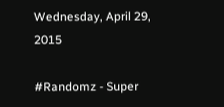Wednesday, April 29, 2015

#Randomz - Super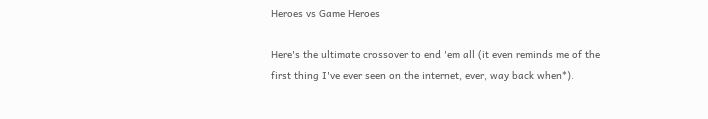Heroes vs Game Heroes

Here's the ultimate crossover to end 'em all (it even reminds me of the first thing I've ever seen on the internet, ever, way back when*).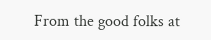From the good folks at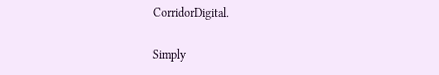CorridorDigital.

Simply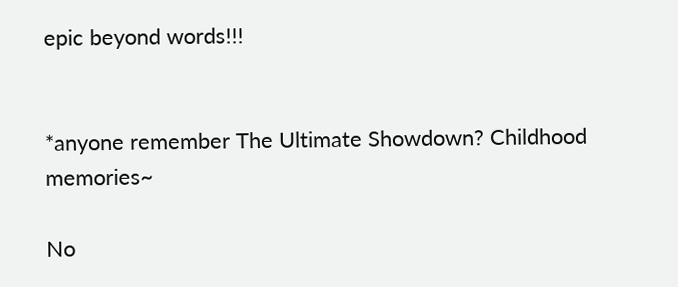epic beyond words!!!


*anyone remember The Ultimate Showdown? Childhood memories~

No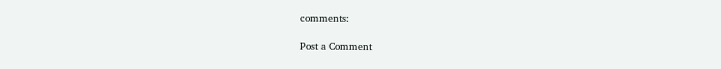comments:

Post a Comment